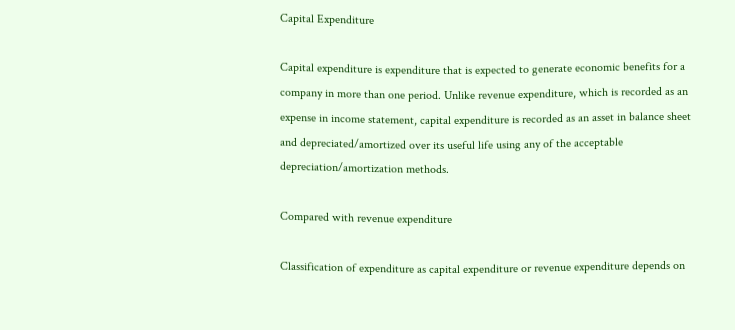Capital Expenditure

Capital expenditure is expenditure that is expected to generate economic benefits for a company in more than one period. Unlike revenue expenditure, which is recorded as an expense in income statement, capital expenditure is recorded as an asset in balance sheet and depreciated/amortized over its useful life using any of the acceptable depreciation/amortization methods.

Compared with revenue expenditure

Classification of expenditure as capital expenditure or revenue expenditure depends on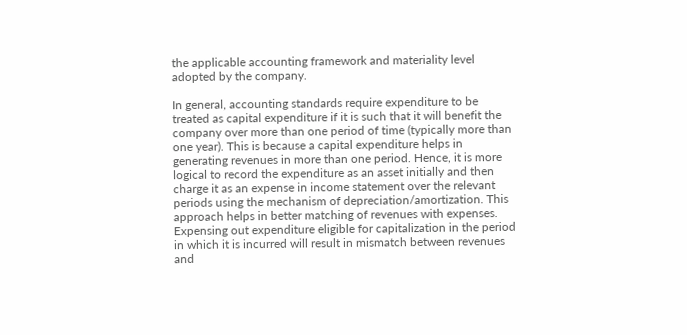the applicable accounting framework and materiality level adopted by the company.

In general, accounting standards require expenditure to be treated as capital expenditure if it is such that it will benefit the company over more than one period of time (typically more than one year). This is because a capital expenditure helps in generating revenues in more than one period. Hence, it is more logical to record the expenditure as an asset initially and then charge it as an expense in income statement over the relevant periods using the mechanism of depreciation/amortization. This approach helps in better matching of revenues with expenses. Expensing out expenditure eligible for capitalization in the period in which it is incurred will result in mismatch between revenues and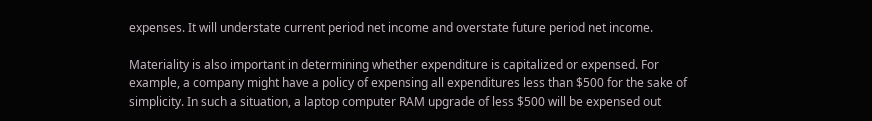expenses. It will understate current period net income and overstate future period net income.

Materiality is also important in determining whether expenditure is capitalized or expensed. For example, a company might have a policy of expensing all expenditures less than $500 for the sake of simplicity. In such a situation, a laptop computer RAM upgrade of less $500 will be expensed out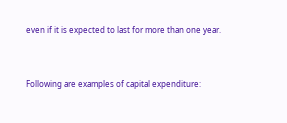even if it is expected to last for more than one year.


Following are examples of capital expenditure: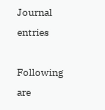Journal entries

Following are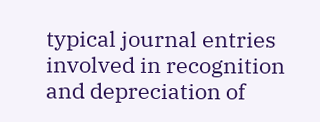typical journal entries involved in recognition and depreciation of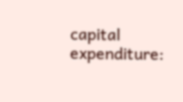capital expenditure: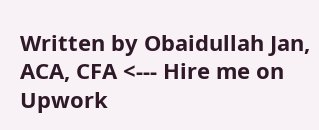Written by Obaidullah Jan, ACA, CFA <--- Hire me on Upwork